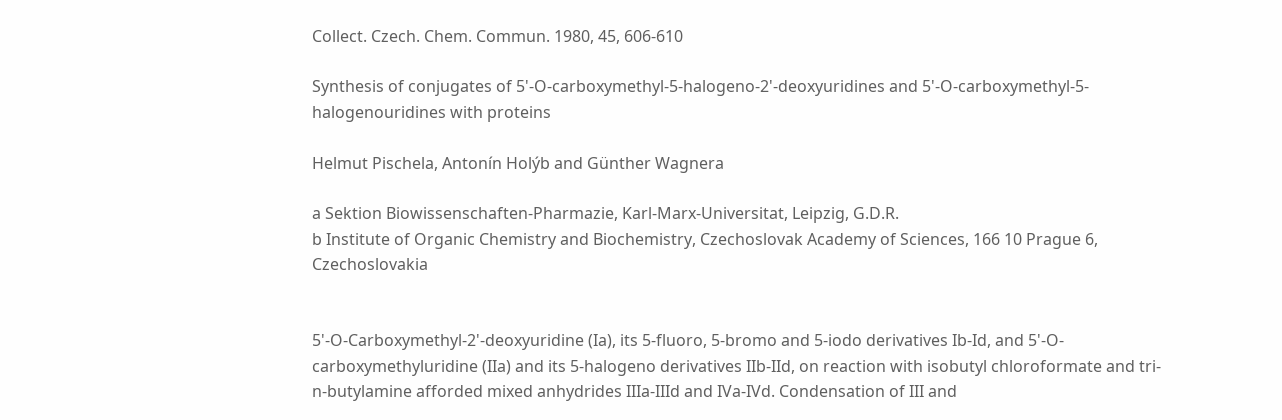Collect. Czech. Chem. Commun. 1980, 45, 606-610

Synthesis of conjugates of 5'-O-carboxymethyl-5-halogeno-2'-deoxyuridines and 5'-O-carboxymethyl-5-halogenouridines with proteins

Helmut Pischela, Antonín Holýb and Günther Wagnera

a Sektion Biowissenschaften-Pharmazie, Karl-Marx-Universitat, Leipzig, G.D.R.
b Institute of Organic Chemistry and Biochemistry, Czechoslovak Academy of Sciences, 166 10 Prague 6, Czechoslovakia


5'-O-Carboxymethyl-2'-deoxyuridine (Ia), its 5-fluoro, 5-bromo and 5-iodo derivatives Ib-Id, and 5'-O-carboxymethyluridine (IIa) and its 5-halogeno derivatives IIb-IId, on reaction with isobutyl chloroformate and tri-n-butylamine afforded mixed anhydrides IIIa-IIId and IVa-IVd. Condensation of III and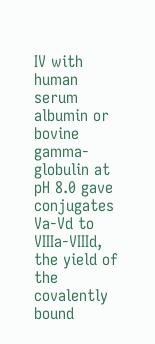IV with human serum albumin or bovine gamma-globulin at pH 8.0 gave conjugates Va-Vd to VIIIa-VIIId, the yield of the covalently bound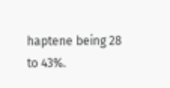haptene being 28 to 43%.